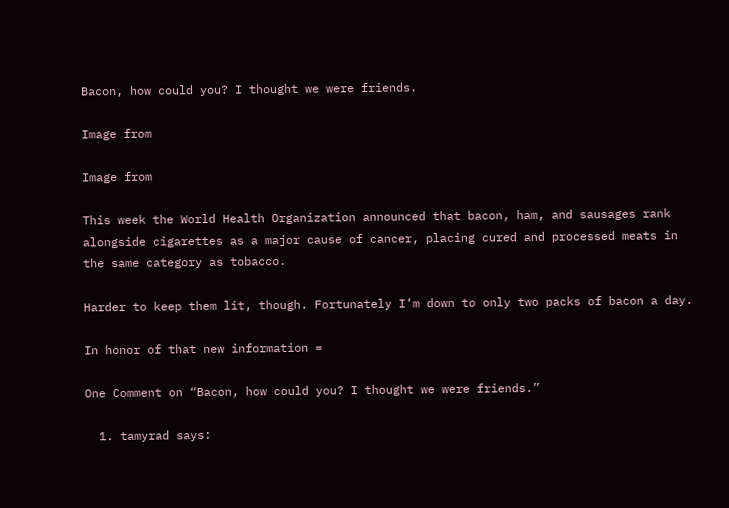Bacon, how could you? I thought we were friends.

Image from

Image from

This week the World Health Organization announced that bacon, ham, and sausages rank alongside cigarettes as a major cause of cancer, placing cured and processed meats in the same category as tobacco.

Harder to keep them lit, though. Fortunately I’m down to only two packs of bacon a day.

In honor of that new information =

One Comment on “Bacon, how could you? I thought we were friends.”

  1. tamyrad says: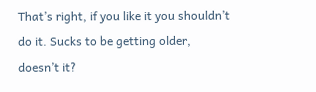That’s right, if you like it you shouldn’t do it. Sucks to be getting older, doesn’t it?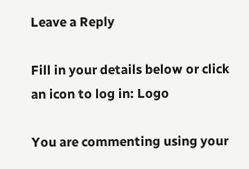Leave a Reply

Fill in your details below or click an icon to log in: Logo

You are commenting using your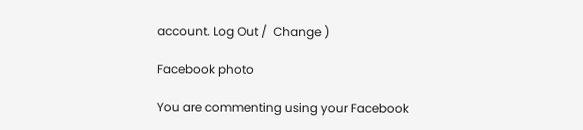account. Log Out /  Change )

Facebook photo

You are commenting using your Facebook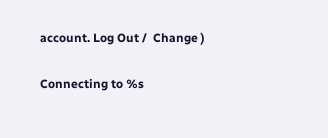account. Log Out /  Change )

Connecting to %s